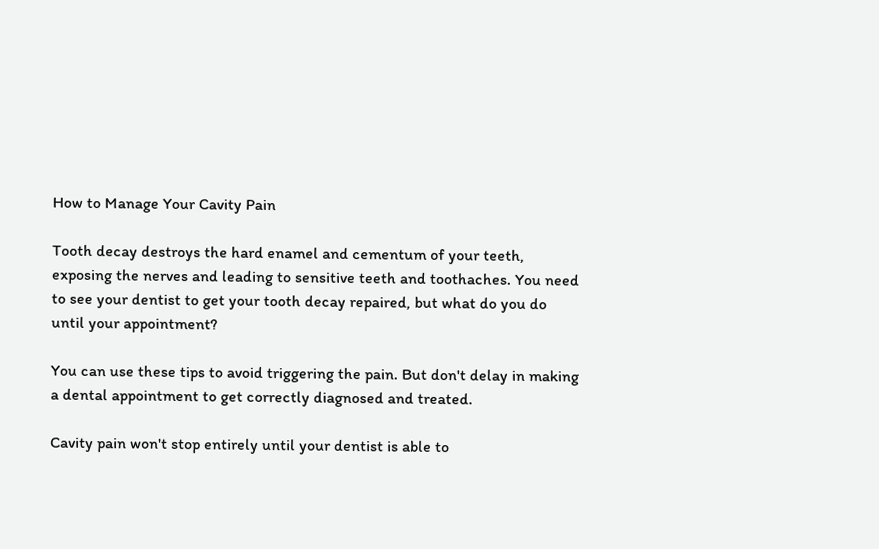How to Manage Your Cavity Pain

Tooth decay destroys the hard enamel and cementum of your teeth, exposing the nerves and leading to sensitive teeth and toothaches. You need to see your dentist to get your tooth decay repaired, but what do you do until your appointment?

You can use these tips to avoid triggering the pain. But don't delay in making a dental appointment to get correctly diagnosed and treated.

Cavity pain won't stop entirely until your dentist is able to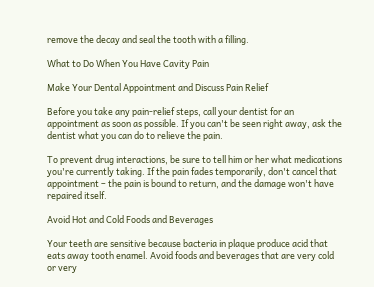remove the decay and seal the tooth with a filling.

What to Do When You Have Cavity Pain

Make Your Dental Appointment and Discuss Pain Relief

Before you take any pain-relief steps, call your dentist for an appointment as soon as possible. If you can't be seen right away, ask the dentist what you can do to relieve the pain.

To prevent drug interactions, be sure to tell him or her what medications you're currently taking. If the pain fades temporarily, don't cancel that appointment – the pain is bound to return, and the damage won't have repaired itself.

Avoid Hot and Cold Foods and Beverages

Your teeth are sensitive because bacteria in plaque produce acid that eats away tooth enamel. Avoid foods and beverages that are very cold or very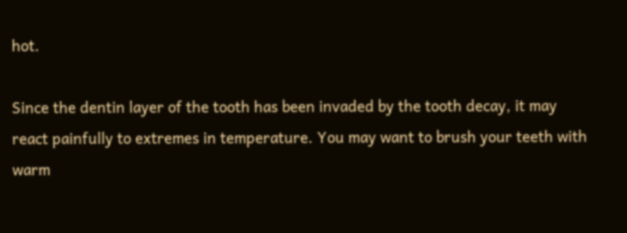hot.

Since the dentin layer of the tooth has been invaded by the tooth decay, it may react painfully to extremes in temperature. You may want to brush your teeth with warm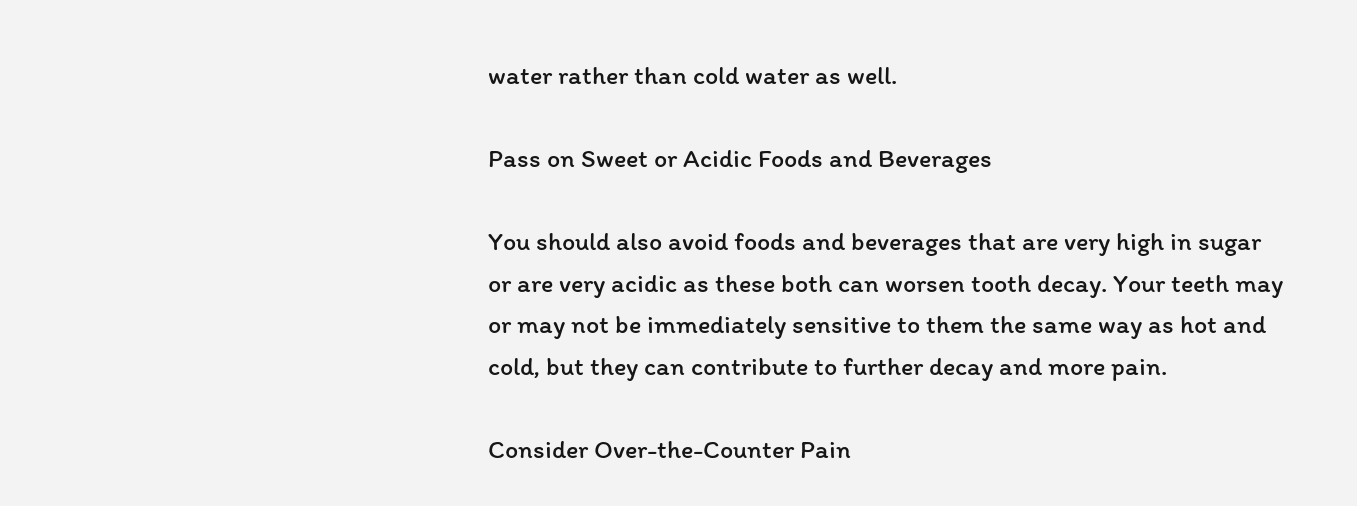water rather than cold water as well.

Pass on Sweet or Acidic Foods and Beverages

You should also avoid foods and beverages that are very high in sugar or are very acidic as these both can worsen tooth decay. Your teeth may or may not be immediately sensitive to them the same way as hot and cold, but they can contribute to further decay and more pain.

Consider Over-the-Counter Pain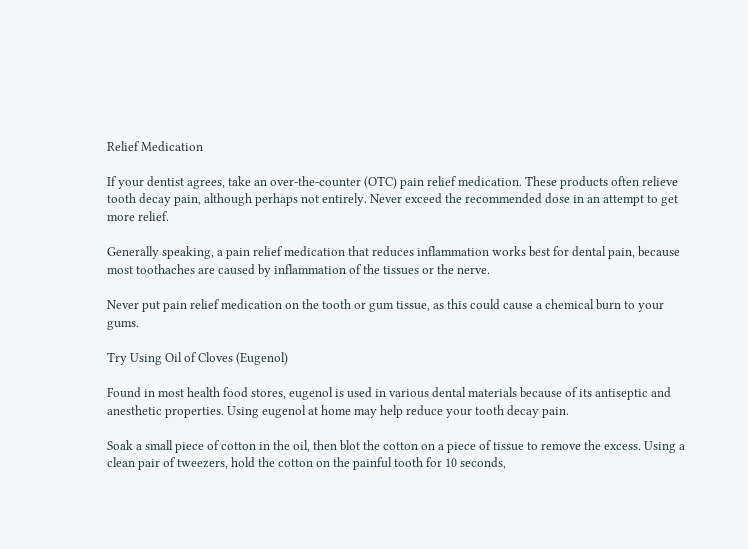Relief Medication

If your dentist agrees, take an over-the-counter (OTC) pain relief medication. These products often relieve tooth decay pain, although perhaps not entirely. Never exceed the recommended dose in an attempt to get more relief.

Generally speaking, a pain relief medication that reduces inflammation works best for dental pain, because most toothaches are caused by inflammation of the tissues or the nerve.

Never put pain relief medication on the tooth or gum tissue, as this could cause a chemical burn to your gums.

Try Using Oil of Cloves (Eugenol)

Found in most health food stores, eugenol is used in various dental materials because of its antiseptic and anesthetic properties. Using eugenol at home may help reduce your tooth decay pain.

Soak a small piece of cotton in the oil, then blot the cotton on a piece of tissue to remove the excess. Using a clean pair of tweezers, hold the cotton on the painful tooth for 10 seconds,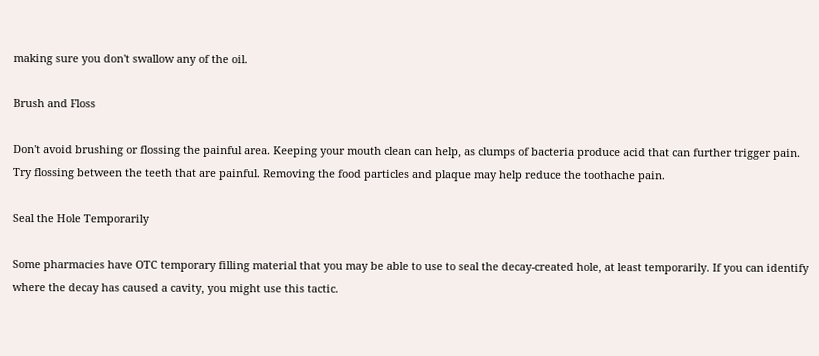making sure you don't swallow any of the oil.

Brush and Floss

Don't avoid brushing or flossing the painful area. Keeping your mouth clean can help, as clumps of bacteria produce acid that can further trigger pain. Try flossing between the teeth that are painful. Removing the food particles and plaque may help reduce the toothache pain.

Seal the Hole Temporarily

Some pharmacies have OTC temporary filling material that you may be able to use to seal the decay-created hole, at least temporarily. If you can identify where the decay has caused a cavity, you might use this tactic.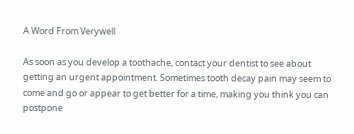A Word From Verywell

As soon as you develop a toothache, contact your dentist to see about getting an urgent appointment. Sometimes tooth decay pain may seem to come and go or appear to get better for a time, making you think you can postpone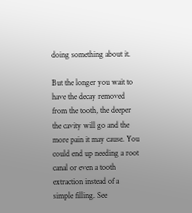doing something about it.

But the longer you wait to have the decay removed from the tooth, the deeper the cavity will go and the more pain it may cause. You could end up needing a root canal or even a tooth extraction instead of a simple filling. See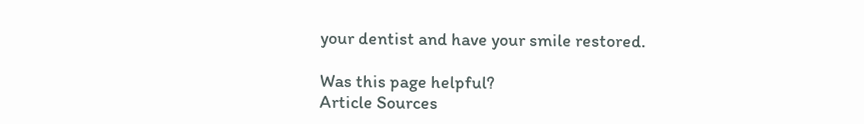your dentist and have your smile restored.

Was this page helpful?
Article Sources